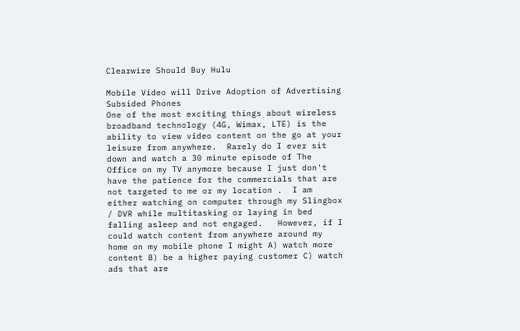Clearwire Should Buy Hulu

Mobile Video will Drive Adoption of Advertising Subsided Phones
One of the most exciting things about wireless broadband technology (4G, Wimax, LTE) is the ability to view video content on the go at your leisure from anywhere.  Rarely do I ever sit down and watch a 30 minute episode of The Office on my TV anymore because I just don't have the patience for the commercials that are not targeted to me or my location .  I am either watching on computer through my Slingbox / DVR while multitasking or laying in bed falling asleep and not engaged.   However, if I could watch content from anywhere around my home on my mobile phone I might A) watch more content B) be a higher paying customer C) watch ads that are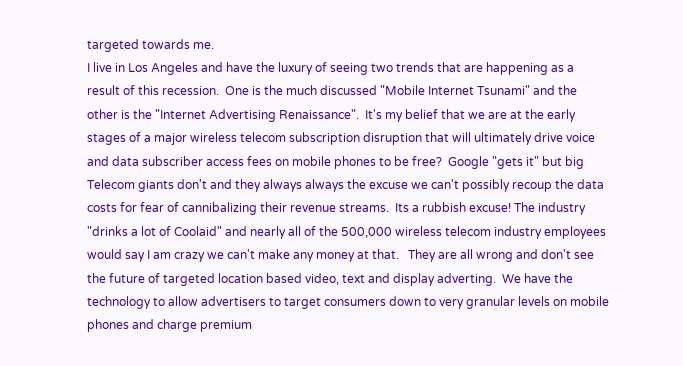targeted towards me.
I live in Los Angeles and have the luxury of seeing two trends that are happening as a result of this recession.  One is the much discussed "Mobile Internet Tsunami" and the other is the "Internet Advertising Renaissance".  It's my belief that we are at the early stages of a major wireless telecom subscription disruption that will ultimately drive voice and data subscriber access fees on mobile phones to be free?  Google "gets it" but big Telecom giants don't and they always always the excuse we can't possibly recoup the data costs for fear of cannibalizing their revenue streams.  Its a rubbish excuse! The industry "drinks a lot of Coolaid" and nearly all of the 500,000 wireless telecom industry employees would say I am crazy we can't make any money at that.   They are all wrong and don't see the future of targeted location based video, text and display adverting.  We have the technology to allow advertisers to target consumers down to very granular levels on mobile phones and charge premium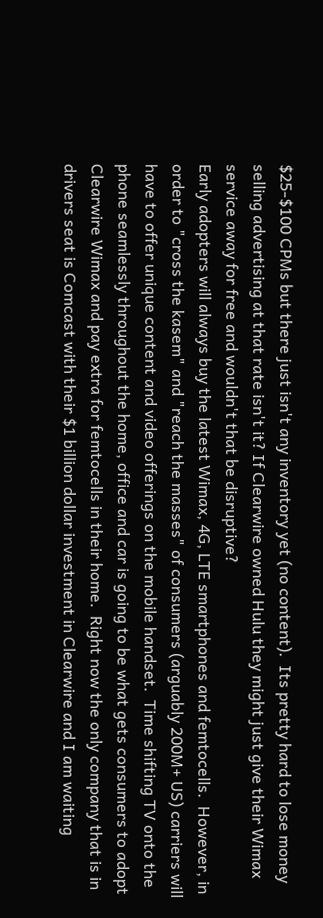$25-$100 CPMs but there just isn't any inventory yet (no content).  Its pretty hard to lose money selling advertising at that rate isn't it? If Clearwire owned Hulu they might just give their Wimax service away for free and wouldn't that be disruptive?
Early adopters will always buy the latest Wimax, 4G, LTE smartphones and femtocells.  However, in order to "cross the kasem" and "reach the masses" of consumers (arguably 200M+ US) carriers will have to offer unique content and video offerings on the mobile handset.  Time shifting TV onto the phone seamlessly throughout the home, office and car is going to be what gets consumers to adopt Clearwire Wimax and pay extra for femtocells in their home.  Right now the only company that is in drivers seat is Comcast with their $1 billion dollar investment in Clearwire and I am waiting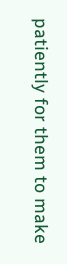patiently for them to make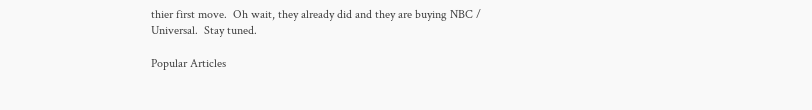thier first move.  Oh wait, they already did and they are buying NBC / Universal.  Stay tuned.

Popular Articles